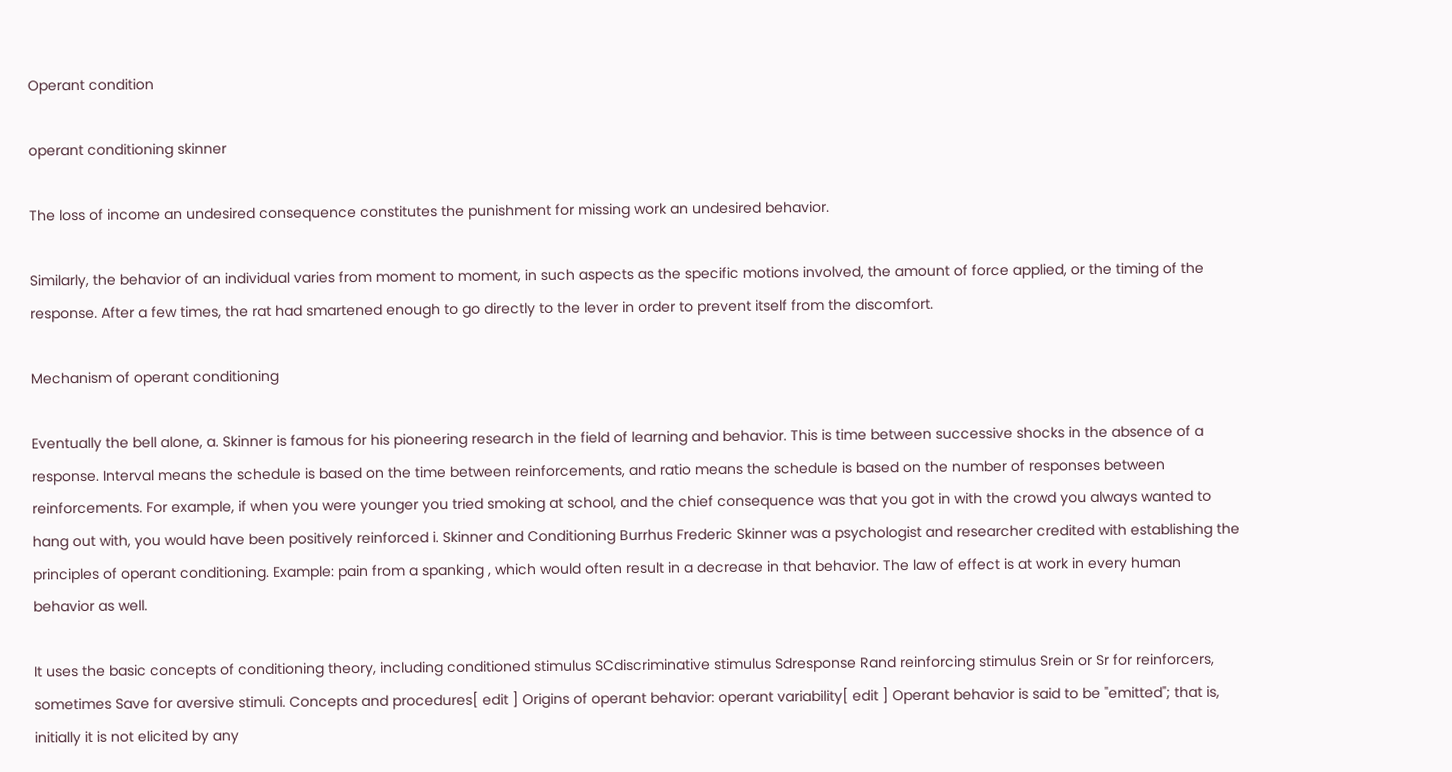Operant condition

operant conditioning skinner

The loss of income an undesired consequence constitutes the punishment for missing work an undesired behavior.

Similarly, the behavior of an individual varies from moment to moment, in such aspects as the specific motions involved, the amount of force applied, or the timing of the response. After a few times, the rat had smartened enough to go directly to the lever in order to prevent itself from the discomfort.

Mechanism of operant conditioning

Eventually the bell alone, a. Skinner is famous for his pioneering research in the field of learning and behavior. This is time between successive shocks in the absence of a response. Interval means the schedule is based on the time between reinforcements, and ratio means the schedule is based on the number of responses between reinforcements. For example, if when you were younger you tried smoking at school, and the chief consequence was that you got in with the crowd you always wanted to hang out with, you would have been positively reinforced i. Skinner and Conditioning Burrhus Frederic Skinner was a psychologist and researcher credited with establishing the principles of operant conditioning. Example: pain from a spanking , which would often result in a decrease in that behavior. The law of effect is at work in every human behavior as well.

It uses the basic concepts of conditioning theory, including conditioned stimulus SCdiscriminative stimulus Sdresponse Rand reinforcing stimulus Srein or Sr for reinforcers, sometimes Save for aversive stimuli. Concepts and procedures[ edit ] Origins of operant behavior: operant variability[ edit ] Operant behavior is said to be "emitted"; that is, initially it is not elicited by any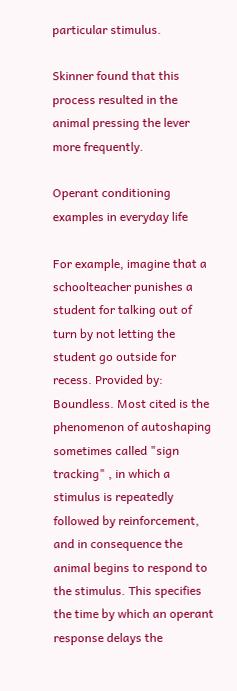particular stimulus.

Skinner found that this process resulted in the animal pressing the lever more frequently.

Operant conditioning examples in everyday life

For example, imagine that a schoolteacher punishes a student for talking out of turn by not letting the student go outside for recess. Provided by: Boundless. Most cited is the phenomenon of autoshaping sometimes called "sign tracking" , in which a stimulus is repeatedly followed by reinforcement, and in consequence the animal begins to respond to the stimulus. This specifies the time by which an operant response delays the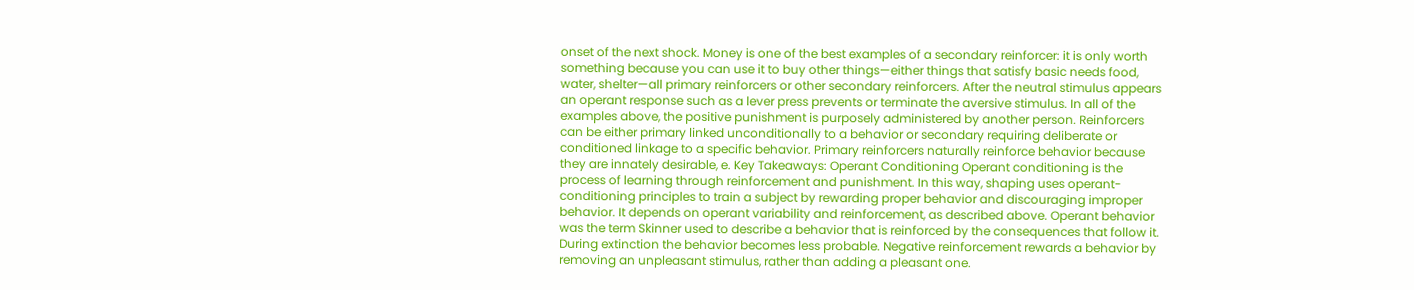onset of the next shock. Money is one of the best examples of a secondary reinforcer: it is only worth something because you can use it to buy other things—either things that satisfy basic needs food, water, shelter—all primary reinforcers or other secondary reinforcers. After the neutral stimulus appears an operant response such as a lever press prevents or terminate the aversive stimulus. In all of the examples above, the positive punishment is purposely administered by another person. Reinforcers can be either primary linked unconditionally to a behavior or secondary requiring deliberate or conditioned linkage to a specific behavior. Primary reinforcers naturally reinforce behavior because they are innately desirable, e. Key Takeaways: Operant Conditioning Operant conditioning is the process of learning through reinforcement and punishment. In this way, shaping uses operant-conditioning principles to train a subject by rewarding proper behavior and discouraging improper behavior. It depends on operant variability and reinforcement, as described above. Operant behavior was the term Skinner used to describe a behavior that is reinforced by the consequences that follow it. During extinction the behavior becomes less probable. Negative reinforcement rewards a behavior by removing an unpleasant stimulus, rather than adding a pleasant one.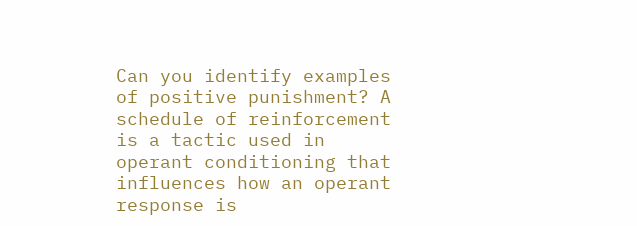Can you identify examples of positive punishment? A schedule of reinforcement is a tactic used in operant conditioning that influences how an operant response is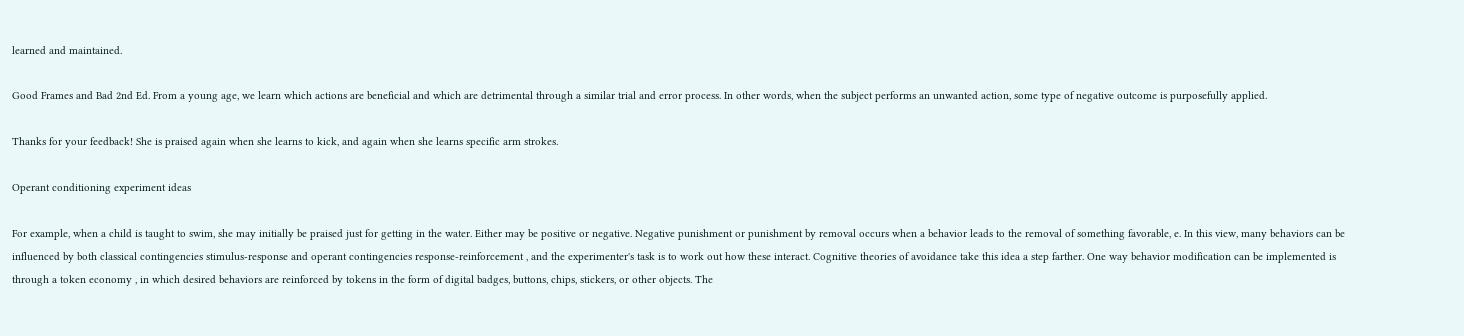learned and maintained.

Good Frames and Bad 2nd Ed. From a young age, we learn which actions are beneficial and which are detrimental through a similar trial and error process. In other words, when the subject performs an unwanted action, some type of negative outcome is purposefully applied.

Thanks for your feedback! She is praised again when she learns to kick, and again when she learns specific arm strokes.

Operant conditioning experiment ideas

For example, when a child is taught to swim, she may initially be praised just for getting in the water. Either may be positive or negative. Negative punishment or punishment by removal occurs when a behavior leads to the removal of something favorable, e. In this view, many behaviors can be influenced by both classical contingencies stimulus-response and operant contingencies response-reinforcement , and the experimenter's task is to work out how these interact. Cognitive theories of avoidance take this idea a step farther. One way behavior modification can be implemented is through a token economy , in which desired behaviors are reinforced by tokens in the form of digital badges, buttons, chips, stickers, or other objects. The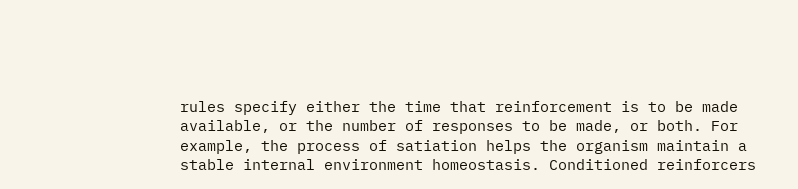rules specify either the time that reinforcement is to be made available, or the number of responses to be made, or both. For example, the process of satiation helps the organism maintain a stable internal environment homeostasis. Conditioned reinforcers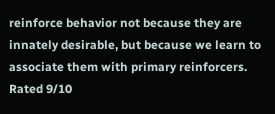reinforce behavior not because they are innately desirable, but because we learn to associate them with primary reinforcers.
Rated 9/10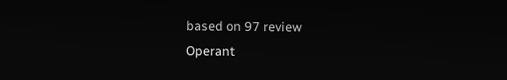based on 97 review
Operant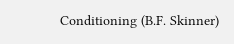Conditioning (B.F. Skinner)